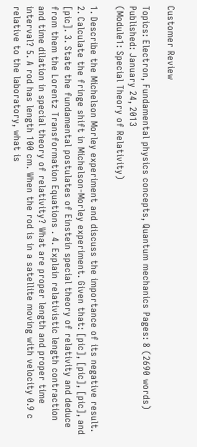Customer Review

Topics: Electron, Fundamental physics concepts, Quantum mechanics Pages: 8 (2690 words) Published: January 24, 2013
(Module1: Special Theory of Relativity)

1. Describe the Michelson Morley experiment and discuss the importance of its negative result. 2. Calculate the fringe shift in Michelson-Morley experiment. Given that: [pic], [pic], [pic], and [pic]. 3. State the fundamental postulates of Einstein special theory of relativity and deduce from them the Lorentz Transformation Equations . 4. Explain relativistic length contraction and time dilation in special theory of relativity? What are proper length and proper time interval? 5. A rod has length 100 cm. When the rod is in a satellite moving with velocity 0.9 c relative to the laboratory, what is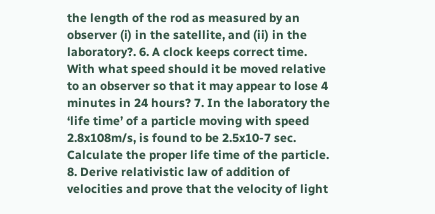the length of the rod as measured by an observer (i) in the satellite, and (ii) in the laboratory?. 6. A clock keeps correct time. With what speed should it be moved relative to an observer so that it may appear to lose 4 minutes in 24 hours? 7. In the laboratory the ‘life time’ of a particle moving with speed 2.8x108m/s, is found to be 2.5x10-7 sec. Calculate the proper life time of the particle. 8. Derive relativistic law of addition of velocities and prove that the velocity of light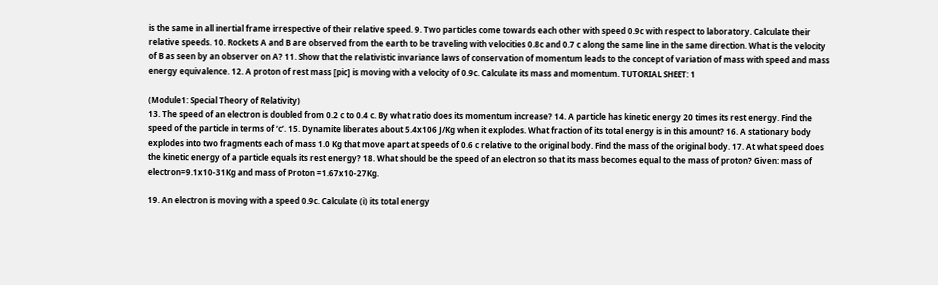is the same in all inertial frame irrespective of their relative speed. 9. Two particles come towards each other with speed 0.9c with respect to laboratory. Calculate their relative speeds. 10. Rockets A and B are observed from the earth to be traveling with velocities 0.8c and 0.7 c along the same line in the same direction. What is the velocity of B as seen by an observer on A? 11. Show that the relativistic invariance laws of conservation of momentum leads to the concept of variation of mass with speed and mass energy equivalence. 12. A proton of rest mass [pic] is moving with a velocity of 0.9c. Calculate its mass and momentum. TUTORIAL SHEET: 1

(Module1: Special Theory of Relativity)
13. The speed of an electron is doubled from 0.2 c to 0.4 c. By what ratio does its momentum increase? 14. A particle has kinetic energy 20 times its rest energy. Find the speed of the particle in terms of ‘c’. 15. Dynamite liberates about 5.4x106 J/Kg when it explodes. What fraction of its total energy is in this amount? 16. A stationary body explodes into two fragments each of mass 1.0 Kg that move apart at speeds of 0.6 c relative to the original body. Find the mass of the original body. 17. At what speed does the kinetic energy of a particle equals its rest energy? 18. What should be the speed of an electron so that its mass becomes equal to the mass of proton? Given: mass of electron=9.1x10-31Kg and mass of Proton =1.67x10-27Kg.

19. An electron is moving with a speed 0.9c. Calculate (i) its total energy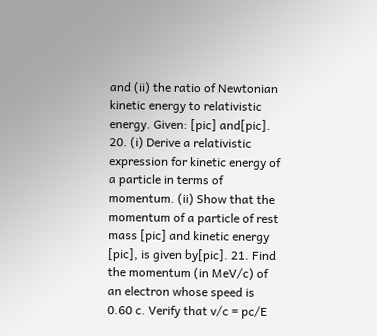and (ii) the ratio of Newtonian kinetic energy to relativistic energy. Given: [pic] and[pic]. 20. (i) Derive a relativistic expression for kinetic energy of a particle in terms of momentum. (ii) Show that the momentum of a particle of rest mass [pic] and kinetic energy [pic], is given by[pic]. 21. Find the momentum (in MeV/c) of an electron whose speed is 0.60 c. Verify that v/c = pc/E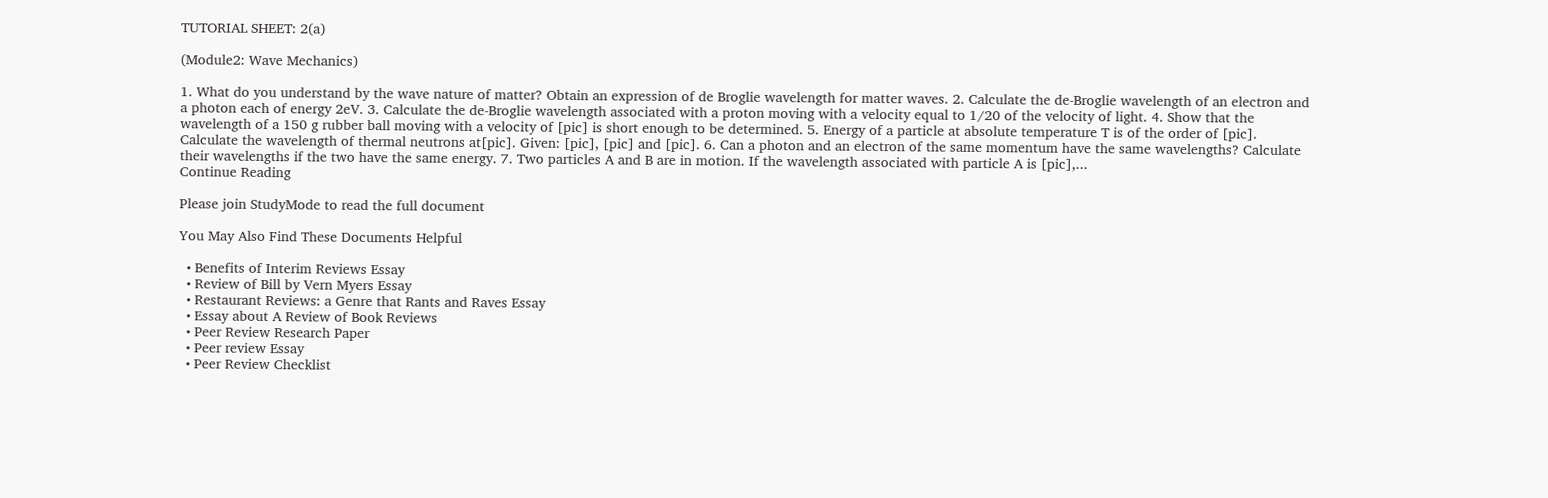TUTORIAL SHEET: 2(a)

(Module2: Wave Mechanics)

1. What do you understand by the wave nature of matter? Obtain an expression of de Broglie wavelength for matter waves. 2. Calculate the de-Broglie wavelength of an electron and a photon each of energy 2eV. 3. Calculate the de-Broglie wavelength associated with a proton moving with a velocity equal to 1/20 of the velocity of light. 4. Show that the wavelength of a 150 g rubber ball moving with a velocity of [pic] is short enough to be determined. 5. Energy of a particle at absolute temperature T is of the order of [pic]. Calculate the wavelength of thermal neutrons at[pic]. Given: [pic], [pic] and [pic]. 6. Can a photon and an electron of the same momentum have the same wavelengths? Calculate their wavelengths if the two have the same energy. 7. Two particles A and B are in motion. If the wavelength associated with particle A is [pic],...
Continue Reading

Please join StudyMode to read the full document

You May Also Find These Documents Helpful

  • Benefits of Interim Reviews Essay
  • Review of Bill by Vern Myers Essay
  • Restaurant Reviews: a Genre that Rants and Raves Essay
  • Essay about A Review of Book Reviews
  • Peer Review Research Paper
  • Peer review Essay
  • Peer Review Checklist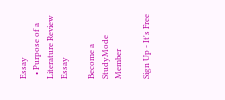Essay
  • Purpose of a Literature Review Essay

Become a StudyMode Member

Sign Up - It's Free